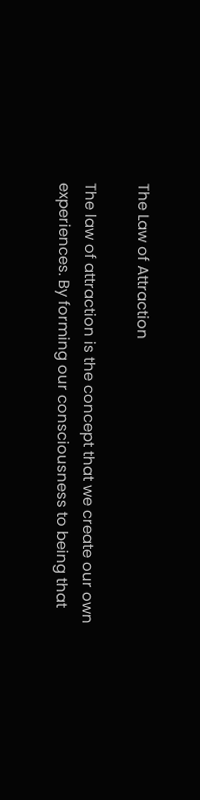The Law of Attraction

The law of attraction is the concept that we create our own experiences. By forming our consciousness to being that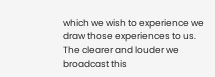which we wish to experience we draw those experiences to us. The clearer and louder we broadcast this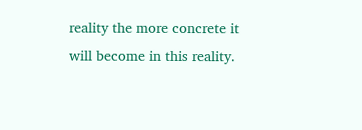reality the more concrete it will become in this reality.